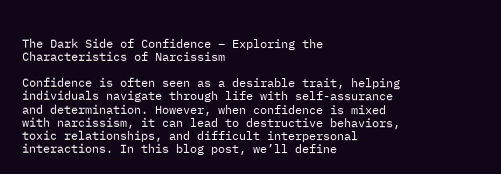The Dark Side of Confidence – Exploring the Characteristics of Narcissism

Confidence is often seen as a desirable trait, helping individuals navigate through life with self-assurance and determination. However, when confidence is mixed with narcissism, it can lead to destructive behaviors, toxic relationships, and difficult interpersonal interactions. In this blog post, we’ll define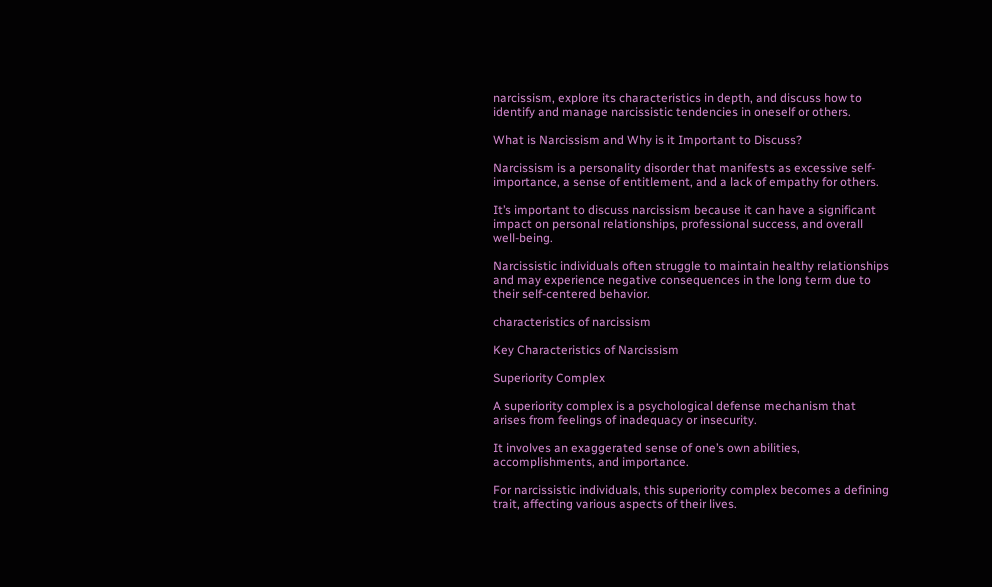narcissism, explore its characteristics in depth, and discuss how to identify and manage narcissistic tendencies in oneself or others.

What is Narcissism and Why is it Important to Discuss?

Narcissism is a personality disorder that manifests as excessive self-importance, a sense of entitlement, and a lack of empathy for others.

It’s important to discuss narcissism because it can have a significant impact on personal relationships, professional success, and overall well-being.

Narcissistic individuals often struggle to maintain healthy relationships and may experience negative consequences in the long term due to their self-centered behavior.

characteristics of narcissism

Key Characteristics of Narcissism

Superiority Complex

A superiority complex is a psychological defense mechanism that arises from feelings of inadequacy or insecurity.

It involves an exaggerated sense of one’s own abilities, accomplishments, and importance.

For narcissistic individuals, this superiority complex becomes a defining trait, affecting various aspects of their lives.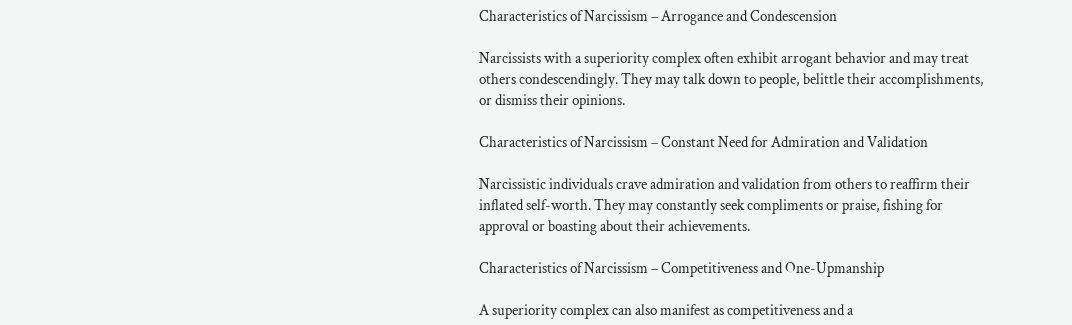Characteristics of Narcissism – Arrogance and Condescension

Narcissists with a superiority complex often exhibit arrogant behavior and may treat others condescendingly. They may talk down to people, belittle their accomplishments, or dismiss their opinions.

Characteristics of Narcissism – Constant Need for Admiration and Validation

Narcissistic individuals crave admiration and validation from others to reaffirm their inflated self-worth. They may constantly seek compliments or praise, fishing for approval or boasting about their achievements.

Characteristics of Narcissism – Competitiveness and One-Upmanship

A superiority complex can also manifest as competitiveness and a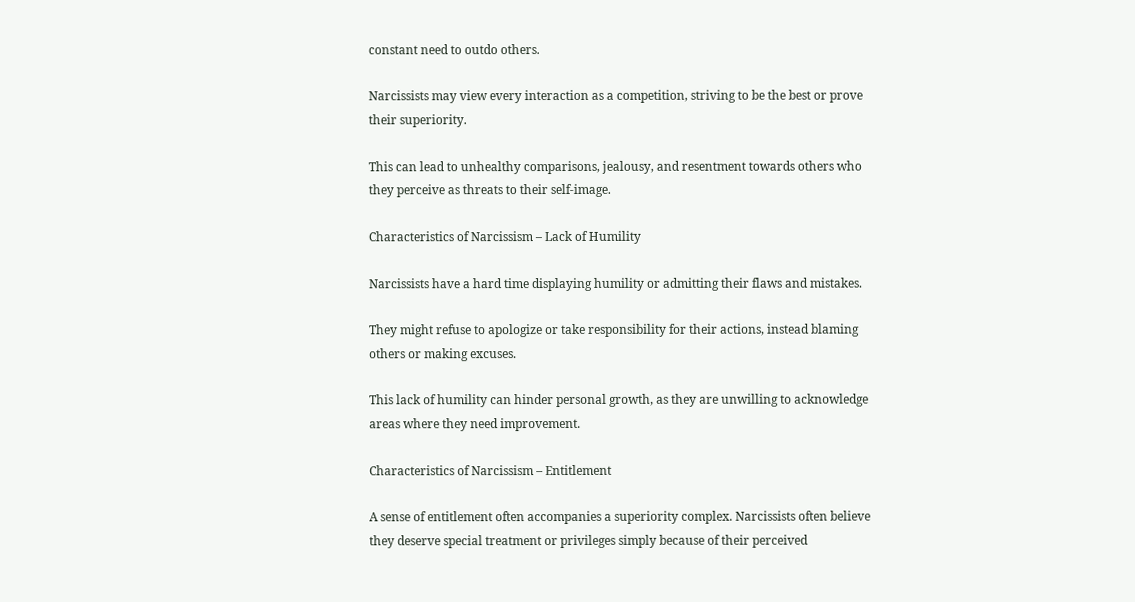constant need to outdo others.

Narcissists may view every interaction as a competition, striving to be the best or prove their superiority.

This can lead to unhealthy comparisons, jealousy, and resentment towards others who they perceive as threats to their self-image.

Characteristics of Narcissism – Lack of Humility

Narcissists have a hard time displaying humility or admitting their flaws and mistakes.

They might refuse to apologize or take responsibility for their actions, instead blaming others or making excuses.

This lack of humility can hinder personal growth, as they are unwilling to acknowledge areas where they need improvement.

Characteristics of Narcissism – Entitlement

A sense of entitlement often accompanies a superiority complex. Narcissists often believe they deserve special treatment or privileges simply because of their perceived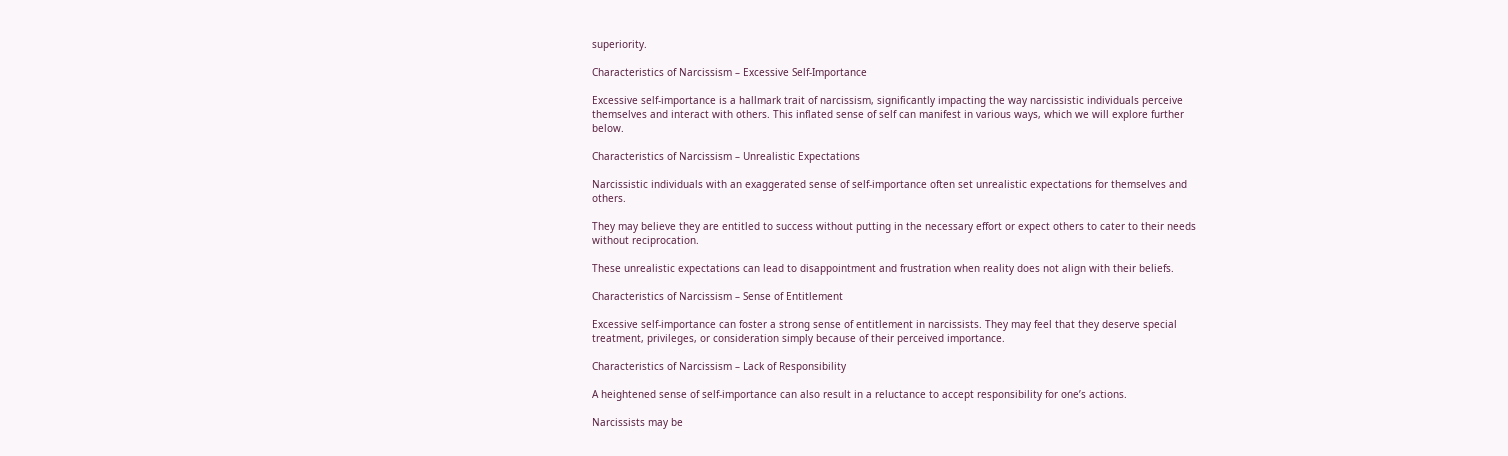superiority.

Characteristics of Narcissism – Excessive Self-Importance

Excessive self-importance is a hallmark trait of narcissism, significantly impacting the way narcissistic individuals perceive themselves and interact with others. This inflated sense of self can manifest in various ways, which we will explore further below.

Characteristics of Narcissism – Unrealistic Expectations

Narcissistic individuals with an exaggerated sense of self-importance often set unrealistic expectations for themselves and others.

They may believe they are entitled to success without putting in the necessary effort or expect others to cater to their needs without reciprocation.

These unrealistic expectations can lead to disappointment and frustration when reality does not align with their beliefs.

Characteristics of Narcissism – Sense of Entitlement

Excessive self-importance can foster a strong sense of entitlement in narcissists. They may feel that they deserve special treatment, privileges, or consideration simply because of their perceived importance.

Characteristics of Narcissism – Lack of Responsibility

A heightened sense of self-importance can also result in a reluctance to accept responsibility for one’s actions.

Narcissists may be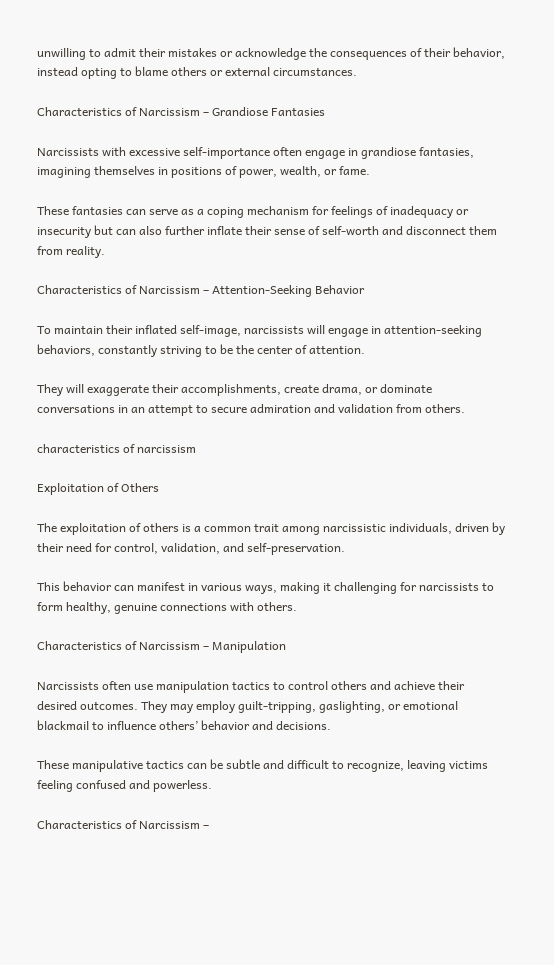unwilling to admit their mistakes or acknowledge the consequences of their behavior, instead opting to blame others or external circumstances.

Characteristics of Narcissism – Grandiose Fantasies

Narcissists with excessive self-importance often engage in grandiose fantasies, imagining themselves in positions of power, wealth, or fame.

These fantasies can serve as a coping mechanism for feelings of inadequacy or insecurity but can also further inflate their sense of self-worth and disconnect them from reality.

Characteristics of Narcissism – Attention-Seeking Behavior

To maintain their inflated self-image, narcissists will engage in attention-seeking behaviors, constantly striving to be the center of attention.

They will exaggerate their accomplishments, create drama, or dominate conversations in an attempt to secure admiration and validation from others.

characteristics of narcissism

Exploitation of Others

The exploitation of others is a common trait among narcissistic individuals, driven by their need for control, validation, and self-preservation.

This behavior can manifest in various ways, making it challenging for narcissists to form healthy, genuine connections with others.

Characteristics of Narcissism – Manipulation

Narcissists often use manipulation tactics to control others and achieve their desired outcomes. They may employ guilt-tripping, gaslighting, or emotional blackmail to influence others’ behavior and decisions.

These manipulative tactics can be subtle and difficult to recognize, leaving victims feeling confused and powerless.

Characteristics of Narcissism –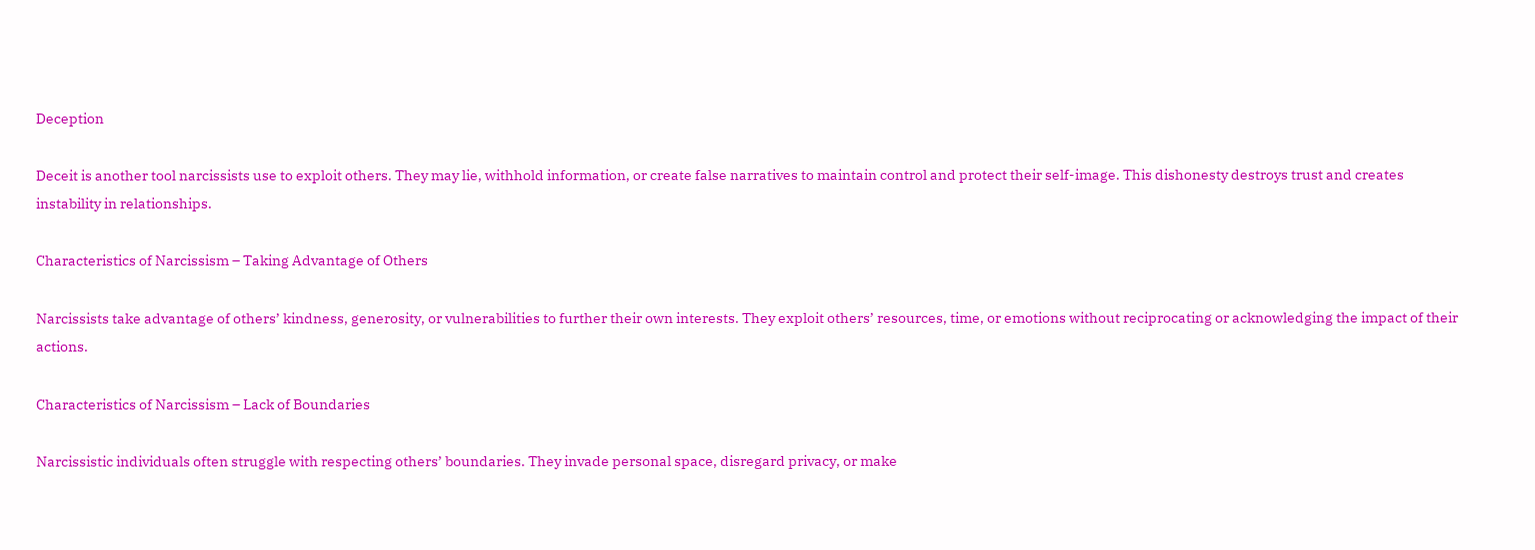Deception

Deceit is another tool narcissists use to exploit others. They may lie, withhold information, or create false narratives to maintain control and protect their self-image. This dishonesty destroys trust and creates instability in relationships.

Characteristics of Narcissism – Taking Advantage of Others

Narcissists take advantage of others’ kindness, generosity, or vulnerabilities to further their own interests. They exploit others’ resources, time, or emotions without reciprocating or acknowledging the impact of their actions.

Characteristics of Narcissism – Lack of Boundaries

Narcissistic individuals often struggle with respecting others’ boundaries. They invade personal space, disregard privacy, or make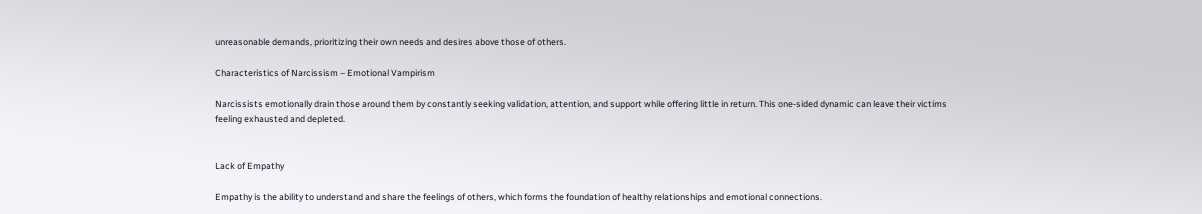unreasonable demands, prioritizing their own needs and desires above those of others.

Characteristics of Narcissism – Emotional Vampirism

Narcissists emotionally drain those around them by constantly seeking validation, attention, and support while offering little in return. This one-sided dynamic can leave their victims feeling exhausted and depleted.


Lack of Empathy

Empathy is the ability to understand and share the feelings of others, which forms the foundation of healthy relationships and emotional connections.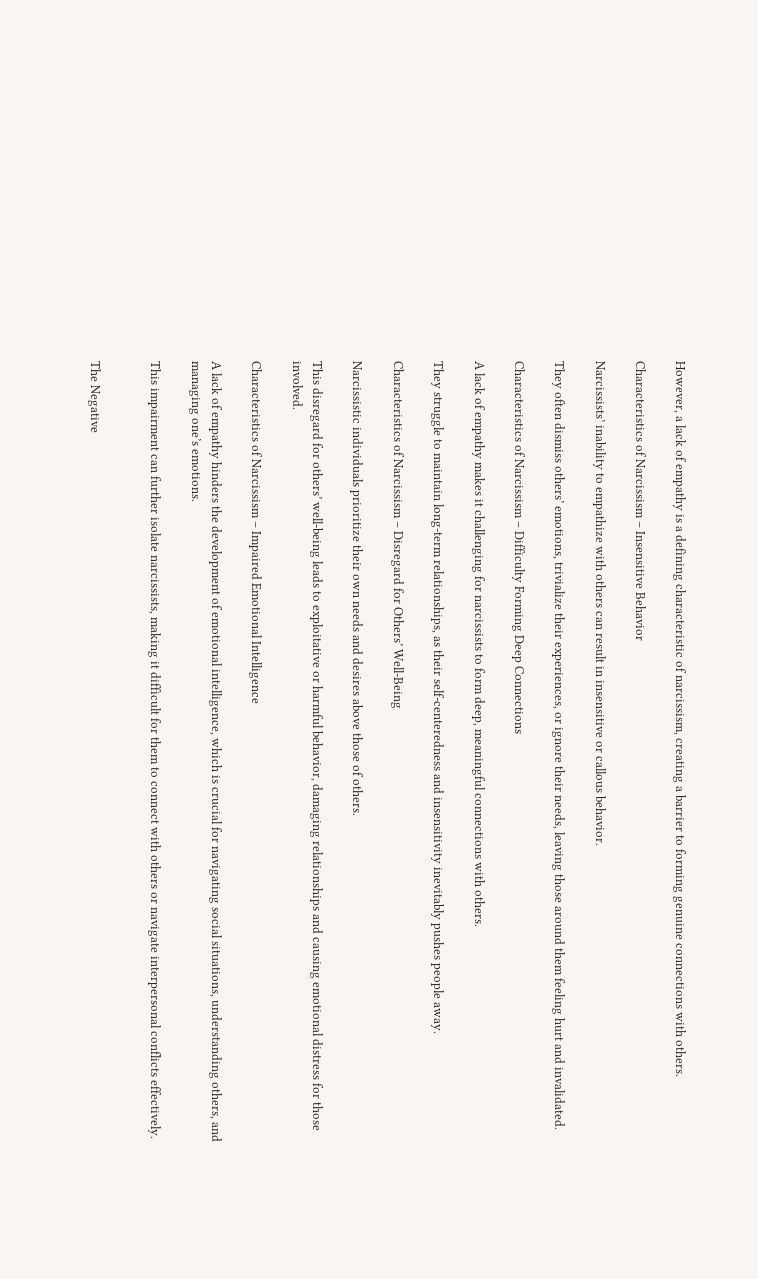However, a lack of empathy is a defining characteristic of narcissism, creating a barrier to forming genuine connections with others.

Characteristics of Narcissism – Insensitive Behavior

Narcissists’ inability to empathize with others can result in insensitive or callous behavior.

They often dismiss others’ emotions, trivialize their experiences, or ignore their needs, leaving those around them feeling hurt and invalidated.

Characteristics of Narcissism – Difficulty Forming Deep Connections

A lack of empathy makes it challenging for narcissists to form deep, meaningful connections with others.

They struggle to maintain long-term relationships, as their self-centeredness and insensitivity inevitably pushes people away.

Characteristics of Narcissism – Disregard for Others’ Well-Being

Narcissistic individuals prioritize their own needs and desires above those of others.

This disregard for others’ well-being leads to exploitative or harmful behavior, damaging relationships and causing emotional distress for those involved.

Characteristics of Narcissism – Impaired Emotional Intelligence

A lack of empathy hinders the development of emotional intelligence, which is crucial for navigating social situations, understanding others, and managing one’s emotions.

This impairment can further isolate narcissists, making it difficult for them to connect with others or navigate interpersonal conflicts effectively.


The Negative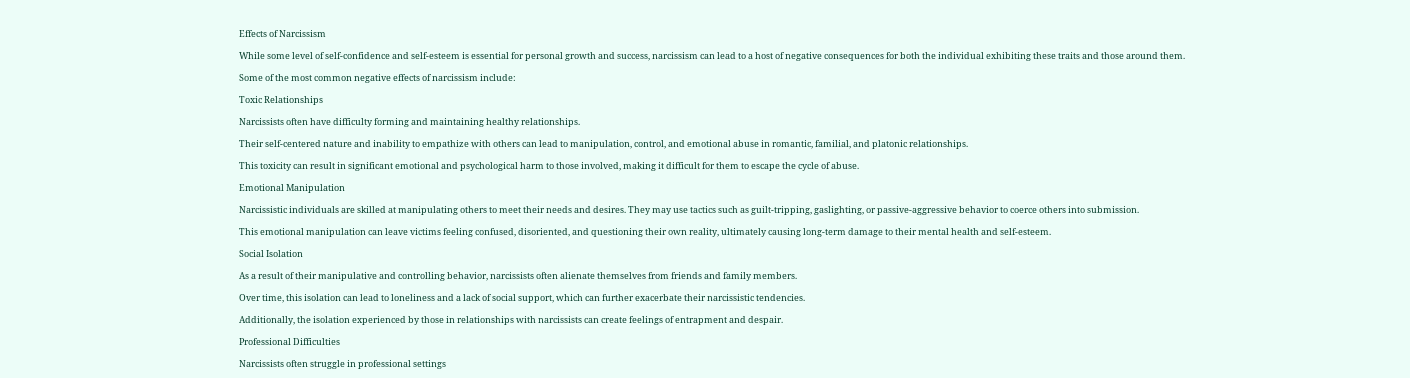Effects of Narcissism

While some level of self-confidence and self-esteem is essential for personal growth and success, narcissism can lead to a host of negative consequences for both the individual exhibiting these traits and those around them.

Some of the most common negative effects of narcissism include:

Toxic Relationships

Narcissists often have difficulty forming and maintaining healthy relationships.

Their self-centered nature and inability to empathize with others can lead to manipulation, control, and emotional abuse in romantic, familial, and platonic relationships.

This toxicity can result in significant emotional and psychological harm to those involved, making it difficult for them to escape the cycle of abuse.

Emotional Manipulation

Narcissistic individuals are skilled at manipulating others to meet their needs and desires. They may use tactics such as guilt-tripping, gaslighting, or passive-aggressive behavior to coerce others into submission.

This emotional manipulation can leave victims feeling confused, disoriented, and questioning their own reality, ultimately causing long-term damage to their mental health and self-esteem.

Social Isolation

As a result of their manipulative and controlling behavior, narcissists often alienate themselves from friends and family members.

Over time, this isolation can lead to loneliness and a lack of social support, which can further exacerbate their narcissistic tendencies.

Additionally, the isolation experienced by those in relationships with narcissists can create feelings of entrapment and despair.

Professional Difficulties

Narcissists often struggle in professional settings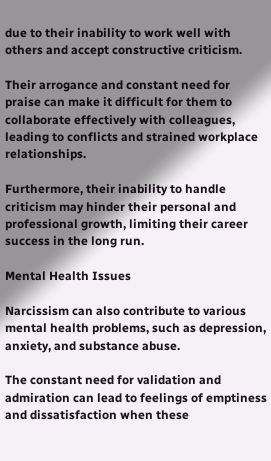due to their inability to work well with others and accept constructive criticism.

Their arrogance and constant need for praise can make it difficult for them to collaborate effectively with colleagues, leading to conflicts and strained workplace relationships.

Furthermore, their inability to handle criticism may hinder their personal and professional growth, limiting their career success in the long run.

Mental Health Issues

Narcissism can also contribute to various mental health problems, such as depression, anxiety, and substance abuse.

The constant need for validation and admiration can lead to feelings of emptiness and dissatisfaction when these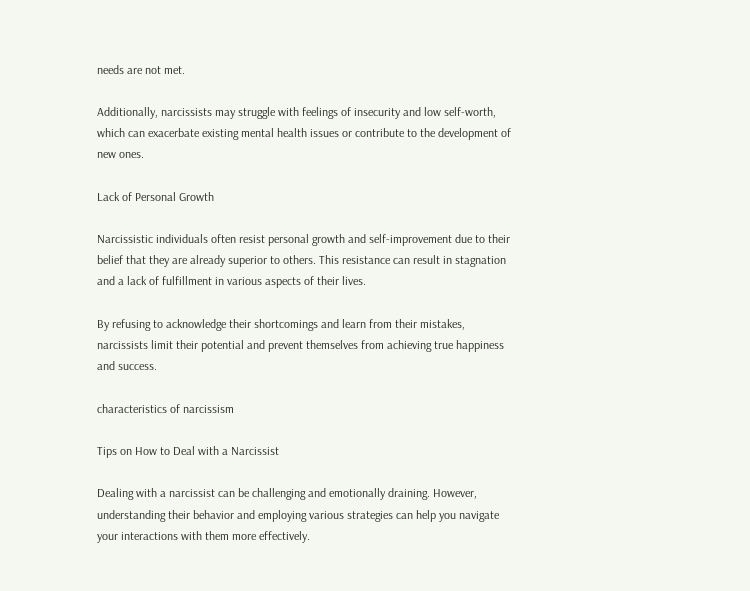needs are not met.

Additionally, narcissists may struggle with feelings of insecurity and low self-worth, which can exacerbate existing mental health issues or contribute to the development of new ones.

Lack of Personal Growth

Narcissistic individuals often resist personal growth and self-improvement due to their belief that they are already superior to others. This resistance can result in stagnation and a lack of fulfillment in various aspects of their lives.

By refusing to acknowledge their shortcomings and learn from their mistakes, narcissists limit their potential and prevent themselves from achieving true happiness and success.

characteristics of narcissism

Tips on How to Deal with a Narcissist

Dealing with a narcissist can be challenging and emotionally draining. However, understanding their behavior and employing various strategies can help you navigate your interactions with them more effectively.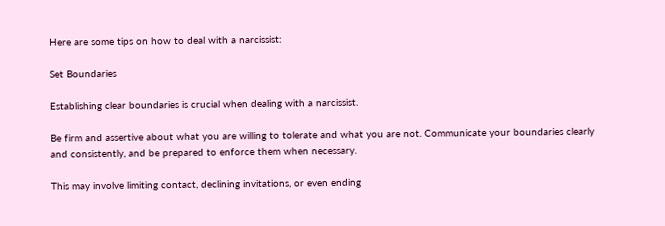Here are some tips on how to deal with a narcissist:

Set Boundaries

Establishing clear boundaries is crucial when dealing with a narcissist.

Be firm and assertive about what you are willing to tolerate and what you are not. Communicate your boundaries clearly and consistently, and be prepared to enforce them when necessary.

This may involve limiting contact, declining invitations, or even ending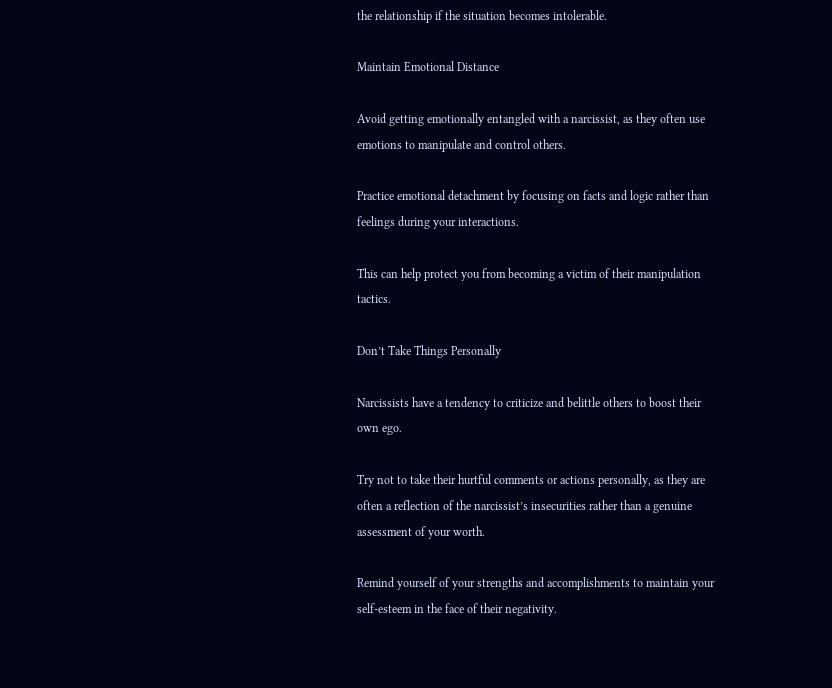the relationship if the situation becomes intolerable.

Maintain Emotional Distance

Avoid getting emotionally entangled with a narcissist, as they often use emotions to manipulate and control others.

Practice emotional detachment by focusing on facts and logic rather than feelings during your interactions.

This can help protect you from becoming a victim of their manipulation tactics.

Don’t Take Things Personally

Narcissists have a tendency to criticize and belittle others to boost their own ego.

Try not to take their hurtful comments or actions personally, as they are often a reflection of the narcissist’s insecurities rather than a genuine assessment of your worth.

Remind yourself of your strengths and accomplishments to maintain your self-esteem in the face of their negativity.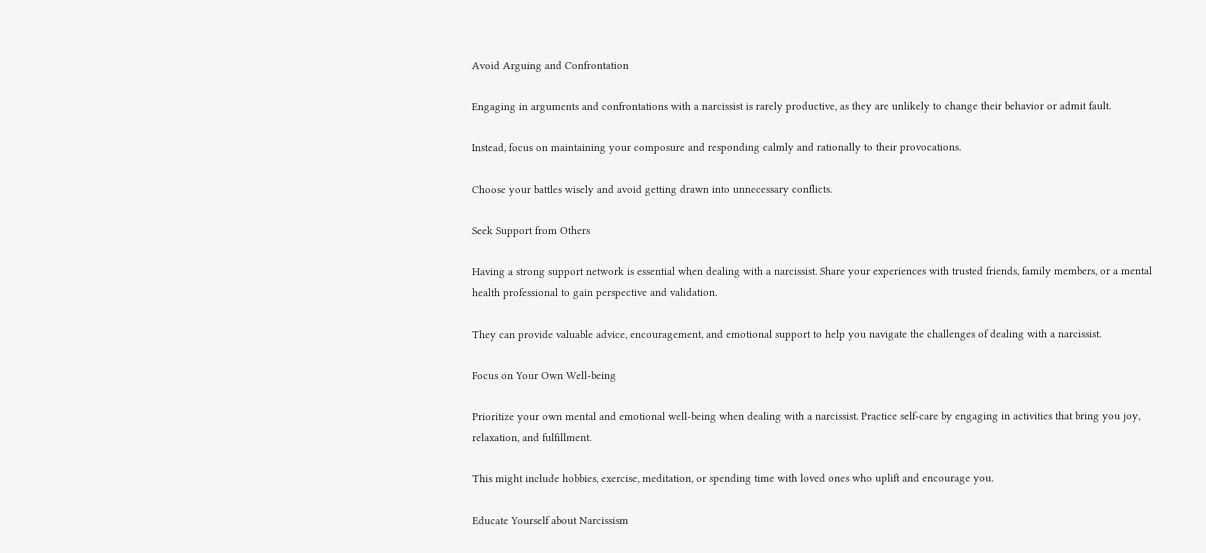Avoid Arguing and Confrontation

Engaging in arguments and confrontations with a narcissist is rarely productive, as they are unlikely to change their behavior or admit fault.

Instead, focus on maintaining your composure and responding calmly and rationally to their provocations.

Choose your battles wisely and avoid getting drawn into unnecessary conflicts.

Seek Support from Others

Having a strong support network is essential when dealing with a narcissist. Share your experiences with trusted friends, family members, or a mental health professional to gain perspective and validation.

They can provide valuable advice, encouragement, and emotional support to help you navigate the challenges of dealing with a narcissist.

Focus on Your Own Well-being

Prioritize your own mental and emotional well-being when dealing with a narcissist. Practice self-care by engaging in activities that bring you joy, relaxation, and fulfillment.

This might include hobbies, exercise, meditation, or spending time with loved ones who uplift and encourage you.

Educate Yourself about Narcissism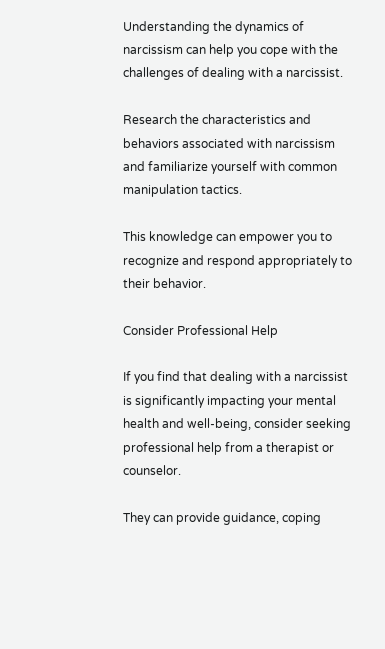Understanding the dynamics of narcissism can help you cope with the challenges of dealing with a narcissist.

Research the characteristics and behaviors associated with narcissism and familiarize yourself with common manipulation tactics.

This knowledge can empower you to recognize and respond appropriately to their behavior.

Consider Professional Help

If you find that dealing with a narcissist is significantly impacting your mental health and well-being, consider seeking professional help from a therapist or counselor.

They can provide guidance, coping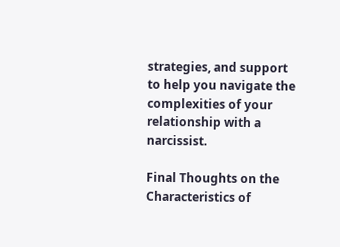strategies, and support to help you navigate the complexities of your relationship with a narcissist.

Final Thoughts on the Characteristics of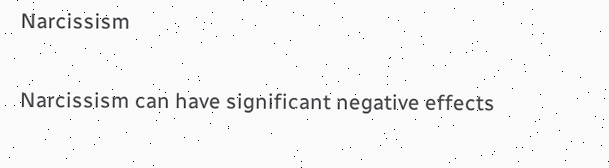Narcissism

Narcissism can have significant negative effects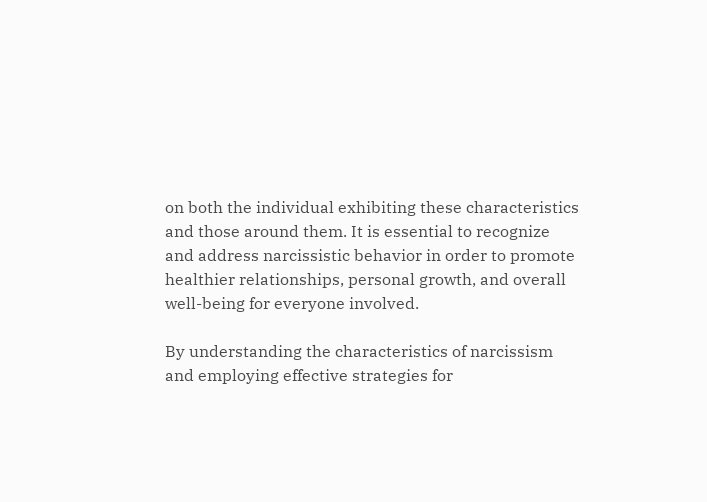on both the individual exhibiting these characteristics and those around them. It is essential to recognize and address narcissistic behavior in order to promote healthier relationships, personal growth, and overall well-being for everyone involved.

By understanding the characteristics of narcissism and employing effective strategies for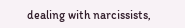dealing with narcissists,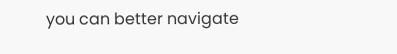you can better navigate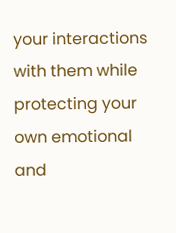your interactions with them while protecting your own emotional and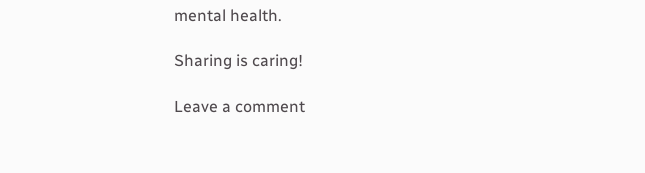mental health.

Sharing is caring!

Leave a comment